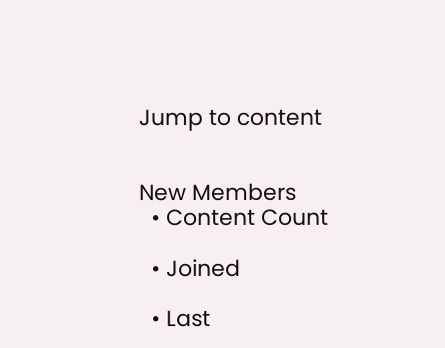Jump to content


New Members
  • Content Count

  • Joined

  • Last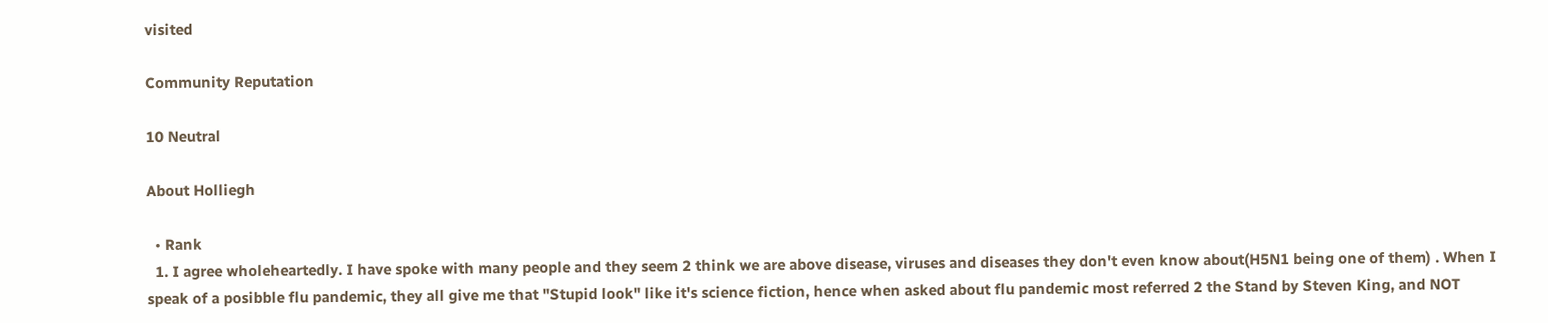visited

Community Reputation

10 Neutral

About Holliegh

  • Rank
  1. I agree wholeheartedly. I have spoke with many people and they seem 2 think we are above disease, viruses and diseases they don't even know about(H5N1 being one of them) . When I speak of a posibble flu pandemic, they all give me that "Stupid look" like it's science fiction, hence when asked about flu pandemic most referred 2 the Stand by Steven King, and NOT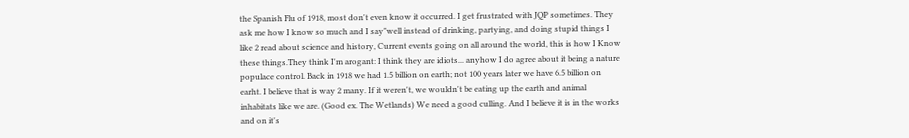the Spanish Flu of 1918, most don't even know it occurred. I get frustrated with JQP sometimes. They ask me how I know so much and I say"well instead of drinking, partying, and doing stupid things I like 2 read about science and history, Current events going on all around the world, this is how I Know these things.They think I'm arogant: I think they are idiots... anyhow I do agree about it being a nature populace control. Back in 1918 we had 1.5 billion on earth; not 100 years later we have 6.5 billion on earht. I believe that is way 2 many. If it weren't, we wouldn't be eating up the earth and animal inhabitats like we are. (Good ex. The Wetlands) We need a good culling. And I believe it is in the works and on it's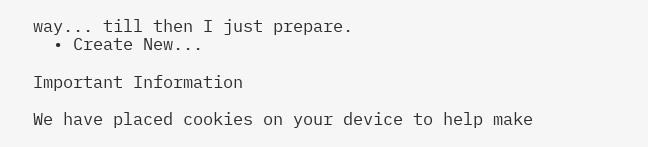way... till then I just prepare.
  • Create New...

Important Information

We have placed cookies on your device to help make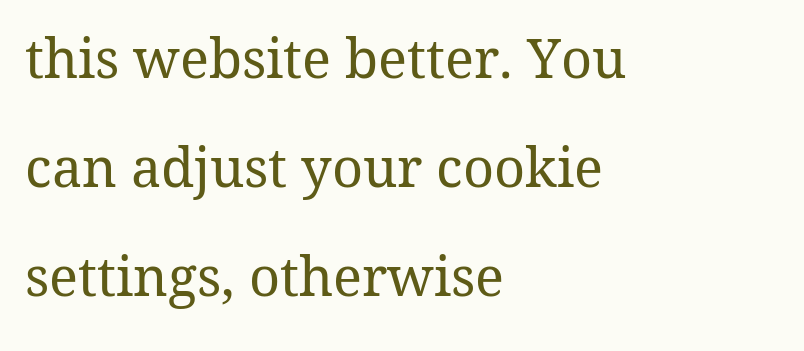this website better. You can adjust your cookie settings, otherwise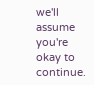we'll assume you're okay to continue.